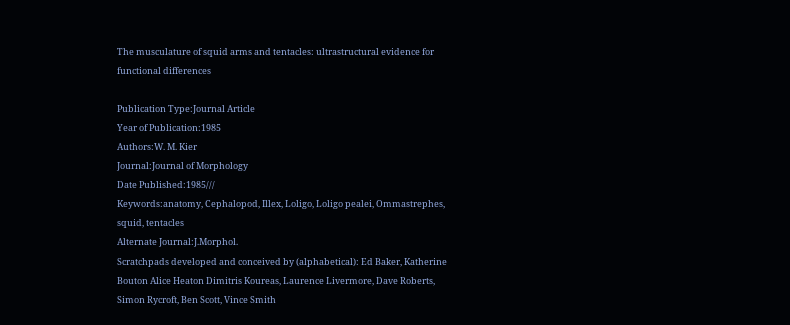The musculature of squid arms and tentacles: ultrastructural evidence for functional differences

Publication Type:Journal Article
Year of Publication:1985
Authors:W. M. Kier
Journal:Journal of Morphology
Date Published:1985///
Keywords:anatomy, Cephalopod, Illex, Loligo, Loligo pealei, Ommastrephes, squid, tentacles
Alternate Journal:J.Morphol.
Scratchpads developed and conceived by (alphabetical): Ed Baker, Katherine Bouton Alice Heaton Dimitris Koureas, Laurence Livermore, Dave Roberts, Simon Rycroft, Ben Scott, Vince Smith